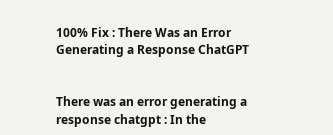100% Fix : There Was an Error Generating a Response ChatGPT


There was an error generating a response chatgpt : In the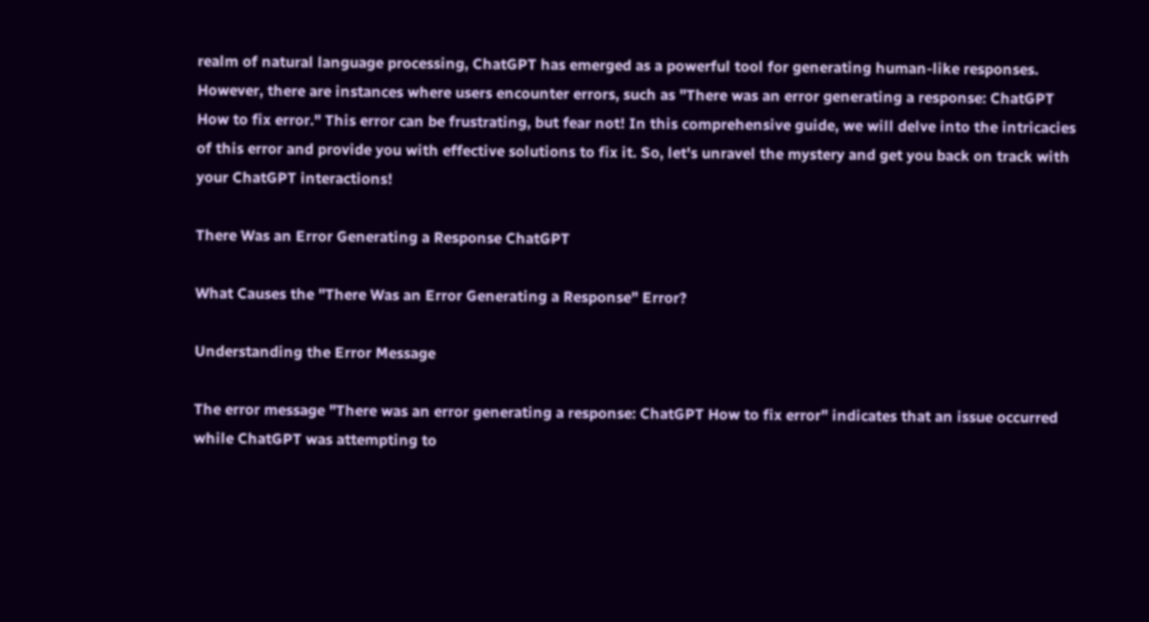realm of natural language processing, ChatGPT has emerged as a powerful tool for generating human-like responses. However, there are instances where users encounter errors, such as "There was an error generating a response: ChatGPT How to fix error." This error can be frustrating, but fear not! In this comprehensive guide, we will delve into the intricacies of this error and provide you with effective solutions to fix it. So, let's unravel the mystery and get you back on track with your ChatGPT interactions!

There Was an Error Generating a Response ChatGPT

What Causes the "There Was an Error Generating a Response" Error?

Understanding the Error Message

The error message "There was an error generating a response: ChatGPT How to fix error" indicates that an issue occurred while ChatGPT was attempting to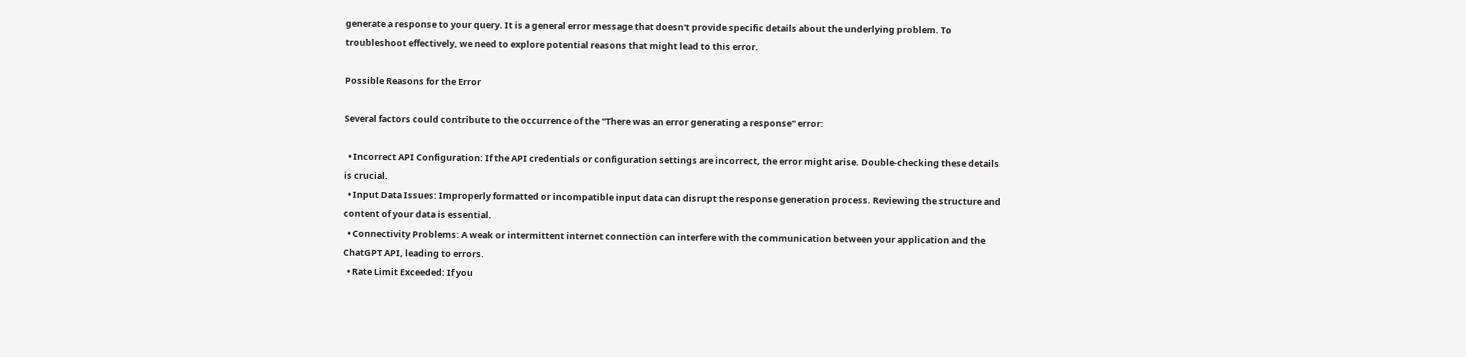generate a response to your query. It is a general error message that doesn't provide specific details about the underlying problem. To troubleshoot effectively, we need to explore potential reasons that might lead to this error.

Possible Reasons for the Error

Several factors could contribute to the occurrence of the "There was an error generating a response" error:

  • Incorrect API Configuration: If the API credentials or configuration settings are incorrect, the error might arise. Double-checking these details is crucial.
  • Input Data Issues: Improperly formatted or incompatible input data can disrupt the response generation process. Reviewing the structure and content of your data is essential.
  • Connectivity Problems: A weak or intermittent internet connection can interfere with the communication between your application and the ChatGPT API, leading to errors.
  • Rate Limit Exceeded: If you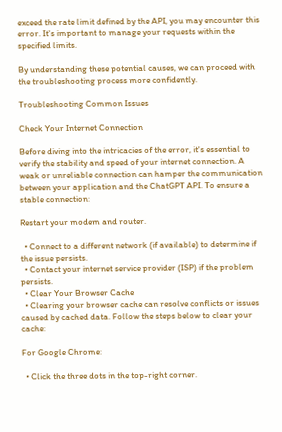exceed the rate limit defined by the API, you may encounter this error. It's important to manage your requests within the specified limits.

By understanding these potential causes, we can proceed with the troubleshooting process more confidently.

Troubleshooting Common Issues

Check Your Internet Connection

Before diving into the intricacies of the error, it's essential to verify the stability and speed of your internet connection. A weak or unreliable connection can hamper the communication between your application and the ChatGPT API. To ensure a stable connection:

Restart your modem and router.

  • Connect to a different network (if available) to determine if the issue persists.
  • Contact your internet service provider (ISP) if the problem persists.
  • Clear Your Browser Cache
  • Clearing your browser cache can resolve conflicts or issues caused by cached data. Follow the steps below to clear your cache:

For Google Chrome:

  • Click the three dots in the top-right corner.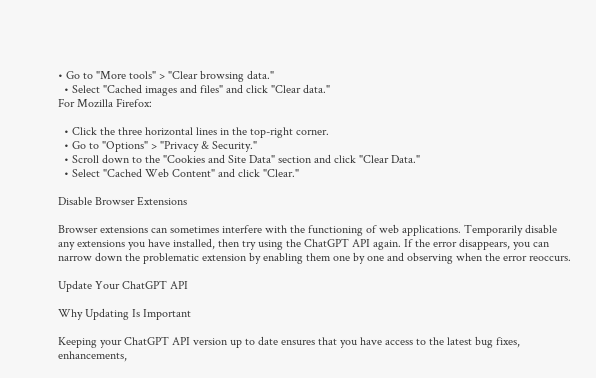• Go to "More tools" > "Clear browsing data."
  • Select "Cached images and files" and click "Clear data."
For Mozilla Firefox:

  • Click the three horizontal lines in the top-right corner.
  • Go to "Options" > "Privacy & Security."
  • Scroll down to the "Cookies and Site Data" section and click "Clear Data."
  • Select "Cached Web Content" and click "Clear."

Disable Browser Extensions

Browser extensions can sometimes interfere with the functioning of web applications. Temporarily disable any extensions you have installed, then try using the ChatGPT API again. If the error disappears, you can narrow down the problematic extension by enabling them one by one and observing when the error reoccurs.

Update Your ChatGPT API

Why Updating Is Important

Keeping your ChatGPT API version up to date ensures that you have access to the latest bug fixes, enhancements,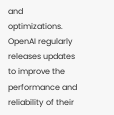and optimizations. OpenAI regularly releases updates to improve the performance and reliability of their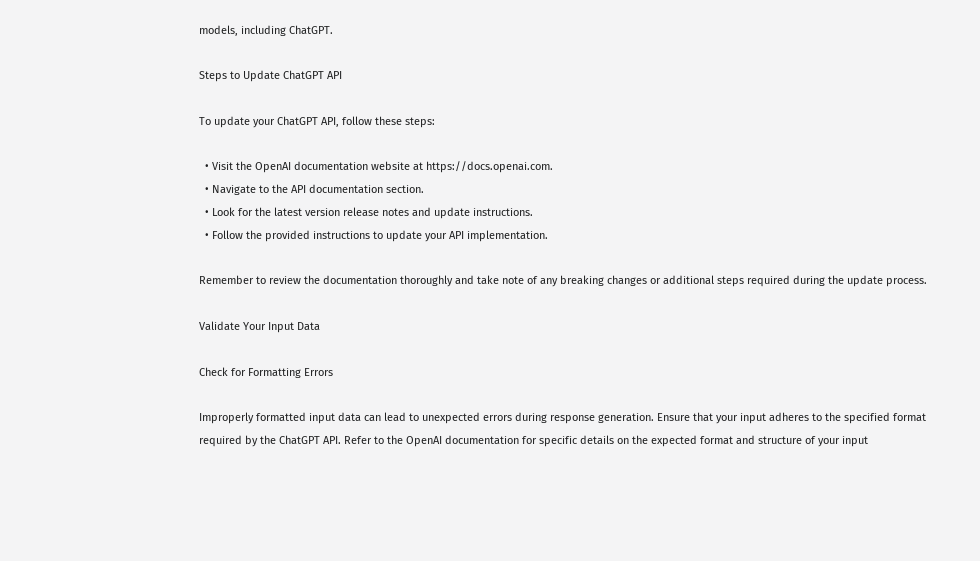models, including ChatGPT.

Steps to Update ChatGPT API

To update your ChatGPT API, follow these steps:

  • Visit the OpenAI documentation website at https://docs.openai.com.
  • Navigate to the API documentation section.
  • Look for the latest version release notes and update instructions.
  • Follow the provided instructions to update your API implementation.

Remember to review the documentation thoroughly and take note of any breaking changes or additional steps required during the update process.

Validate Your Input Data

Check for Formatting Errors

Improperly formatted input data can lead to unexpected errors during response generation. Ensure that your input adheres to the specified format required by the ChatGPT API. Refer to the OpenAI documentation for specific details on the expected format and structure of your input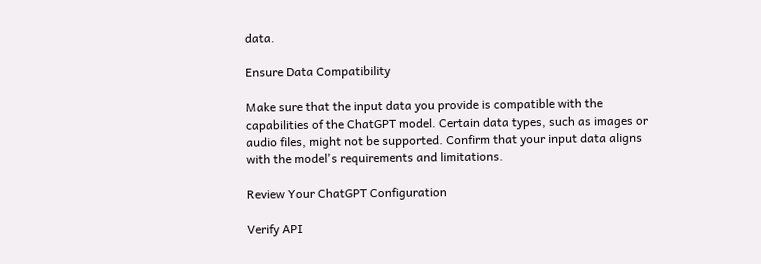data.

Ensure Data Compatibility

Make sure that the input data you provide is compatible with the capabilities of the ChatGPT model. Certain data types, such as images or audio files, might not be supported. Confirm that your input data aligns with the model's requirements and limitations.

Review Your ChatGPT Configuration

Verify API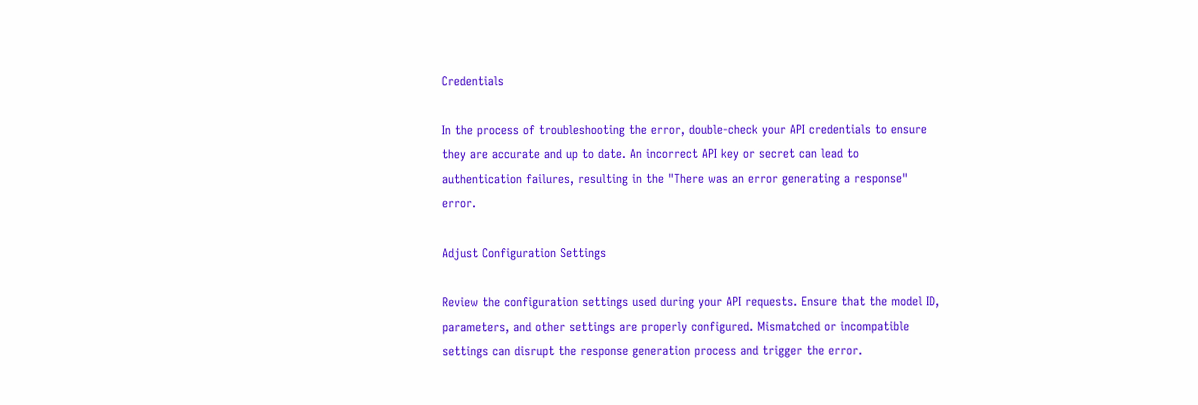Credentials

In the process of troubleshooting the error, double-check your API credentials to ensure they are accurate and up to date. An incorrect API key or secret can lead to authentication failures, resulting in the "There was an error generating a response" error.

Adjust Configuration Settings

Review the configuration settings used during your API requests. Ensure that the model ID, parameters, and other settings are properly configured. Mismatched or incompatible settings can disrupt the response generation process and trigger the error.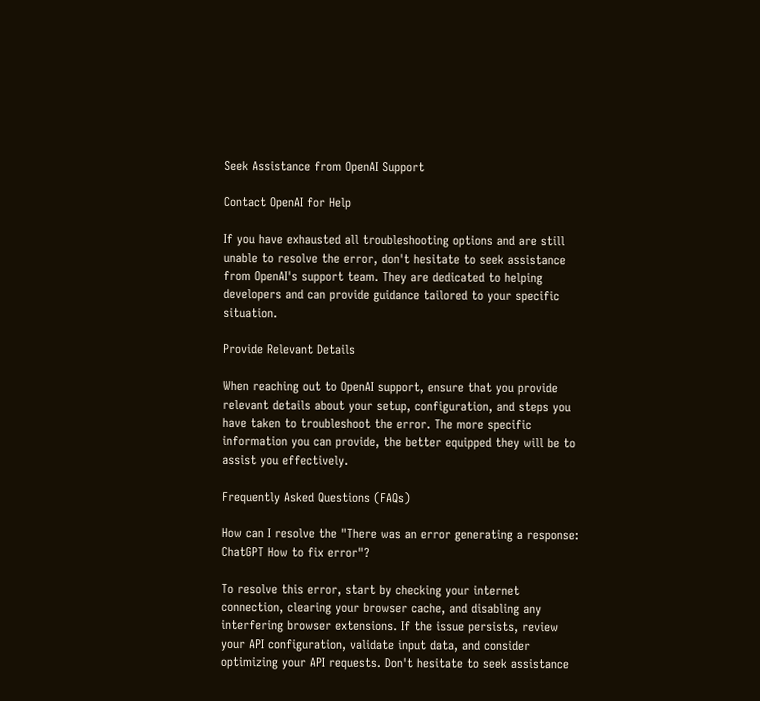Seek Assistance from OpenAI Support

Contact OpenAI for Help

If you have exhausted all troubleshooting options and are still unable to resolve the error, don't hesitate to seek assistance from OpenAI's support team. They are dedicated to helping developers and can provide guidance tailored to your specific situation.

Provide Relevant Details

When reaching out to OpenAI support, ensure that you provide relevant details about your setup, configuration, and steps you have taken to troubleshoot the error. The more specific information you can provide, the better equipped they will be to assist you effectively.

Frequently Asked Questions (FAQs)

How can I resolve the "There was an error generating a response: ChatGPT How to fix error"?

To resolve this error, start by checking your internet connection, clearing your browser cache, and disabling any interfering browser extensions. If the issue persists, review your API configuration, validate input data, and consider optimizing your API requests. Don't hesitate to seek assistance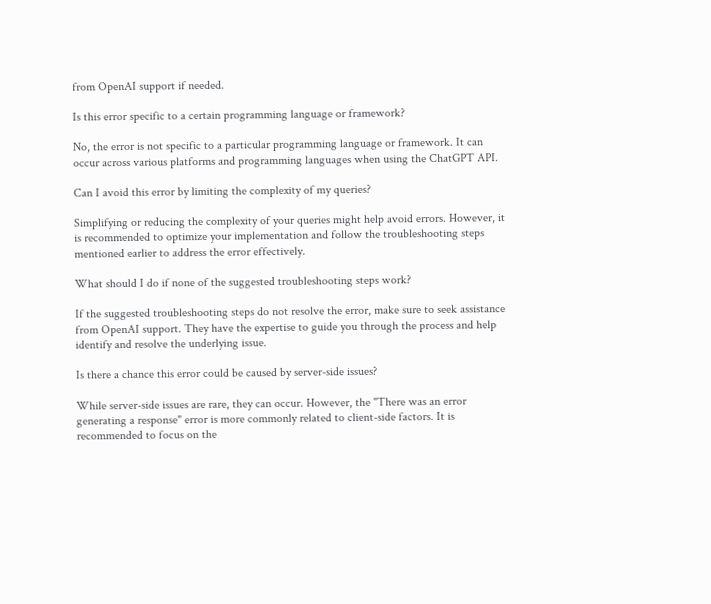from OpenAI support if needed.

Is this error specific to a certain programming language or framework?

No, the error is not specific to a particular programming language or framework. It can occur across various platforms and programming languages when using the ChatGPT API.

Can I avoid this error by limiting the complexity of my queries?

Simplifying or reducing the complexity of your queries might help avoid errors. However, it is recommended to optimize your implementation and follow the troubleshooting steps mentioned earlier to address the error effectively.

What should I do if none of the suggested troubleshooting steps work?

If the suggested troubleshooting steps do not resolve the error, make sure to seek assistance from OpenAI support. They have the expertise to guide you through the process and help identify and resolve the underlying issue.

Is there a chance this error could be caused by server-side issues?

While server-side issues are rare, they can occur. However, the "There was an error generating a response" error is more commonly related to client-side factors. It is recommended to focus on the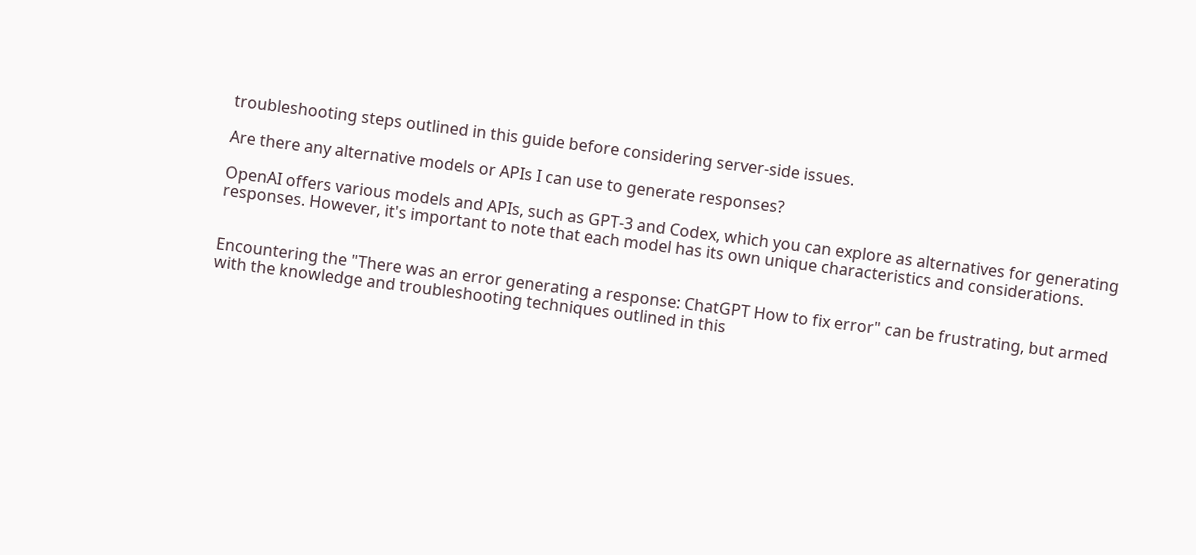troubleshooting steps outlined in this guide before considering server-side issues.

Are there any alternative models or APIs I can use to generate responses?

OpenAI offers various models and APIs, such as GPT-3 and Codex, which you can explore as alternatives for generating responses. However, it's important to note that each model has its own unique characteristics and considerations.


Encountering the "There was an error generating a response: ChatGPT How to fix error" can be frustrating, but armed with the knowledge and troubleshooting techniques outlined in this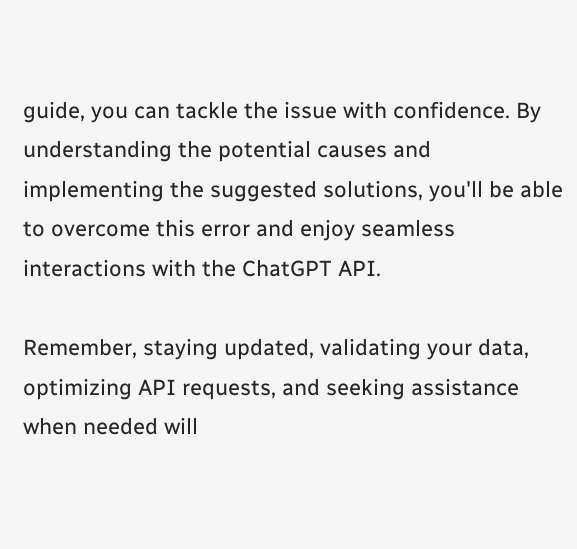guide, you can tackle the issue with confidence. By understanding the potential causes and implementing the suggested solutions, you'll be able to overcome this error and enjoy seamless interactions with the ChatGPT API.

Remember, staying updated, validating your data, optimizing API requests, and seeking assistance when needed will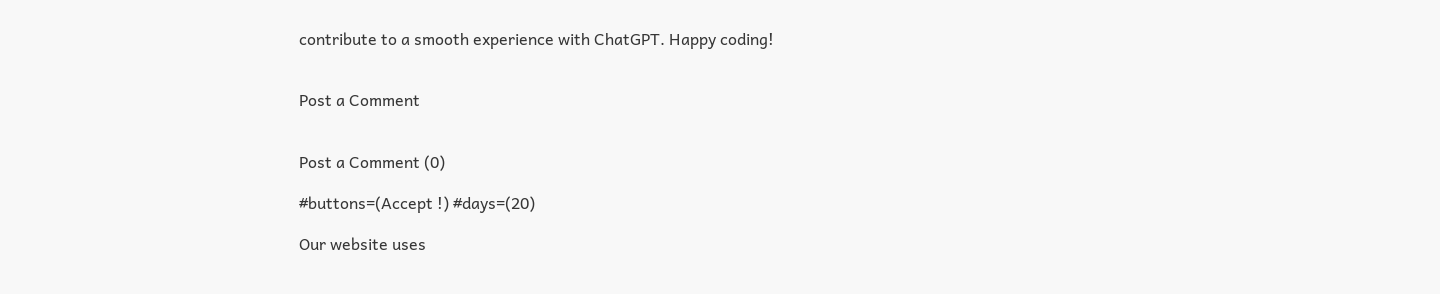contribute to a smooth experience with ChatGPT. Happy coding!


Post a Comment


Post a Comment (0)

#buttons=(Accept !) #days=(20)

Our website uses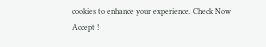cookies to enhance your experience. Check Now
Accept !